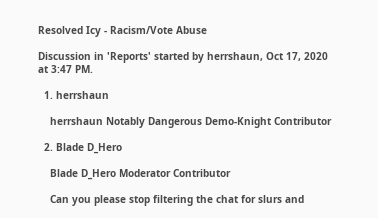Resolved Icy - Racism/Vote Abuse

Discussion in 'Reports' started by herrshaun, Oct 17, 2020 at 3:47 PM.

  1. herrshaun

    herrshaun Notably Dangerous Demo-Knight Contributor

  2. Blade D_Hero

    Blade D_Hero Moderator Contributor

    Can you please stop filtering the chat for slurs and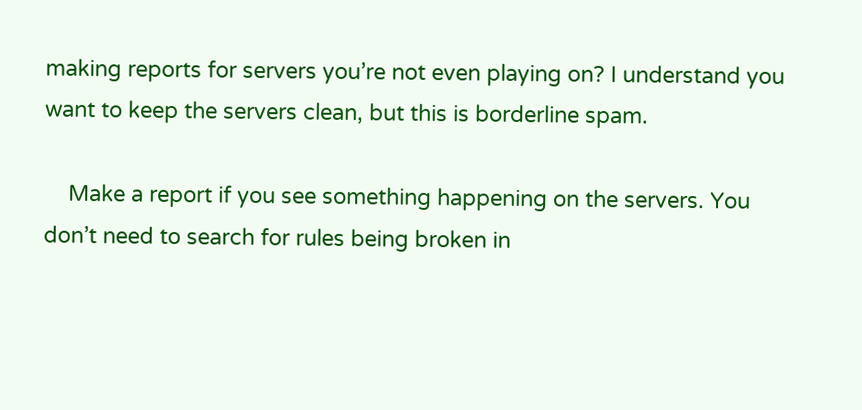making reports for servers you’re not even playing on? I understand you want to keep the servers clean, but this is borderline spam.

    Make a report if you see something happening on the servers. You don’t need to search for rules being broken in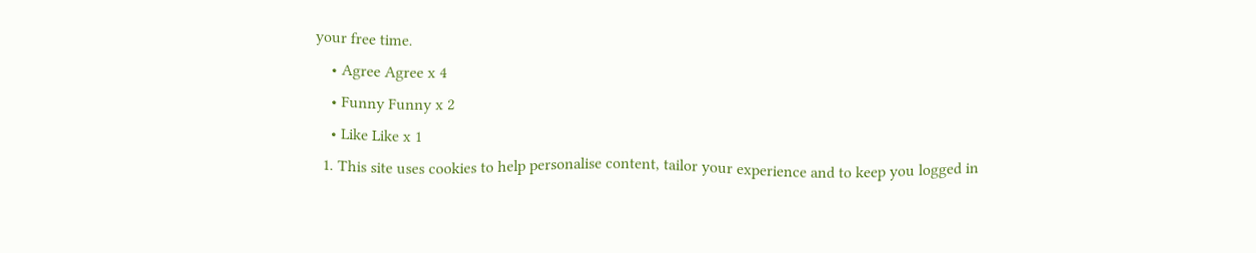your free time.
    • Agree Agree x 4
    • Funny Funny x 2
    • Like Like x 1
  1. This site uses cookies to help personalise content, tailor your experience and to keep you logged in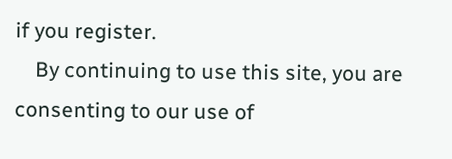if you register.
    By continuing to use this site, you are consenting to our use of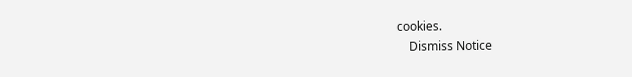cookies.
    Dismiss Notice